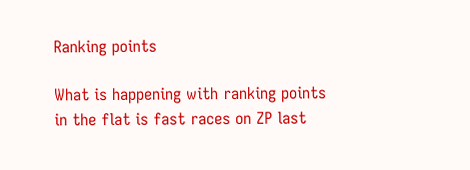Ranking points

What is happening with ranking points in the flat is fast races on ZP last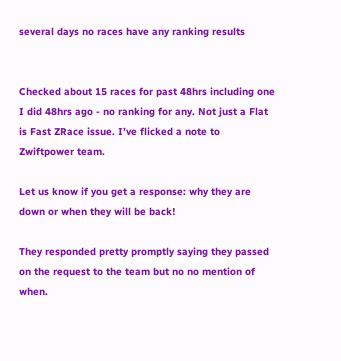several days no races have any ranking results


Checked about 15 races for past 48hrs including one I did 48hrs ago - no ranking for any. Not just a Flat is Fast ZRace issue. I’ve flicked a note to Zwiftpower team.

Let us know if you get a response: why they are down or when they will be back!

They responded pretty promptly saying they passed on the request to the team but no no mention of when.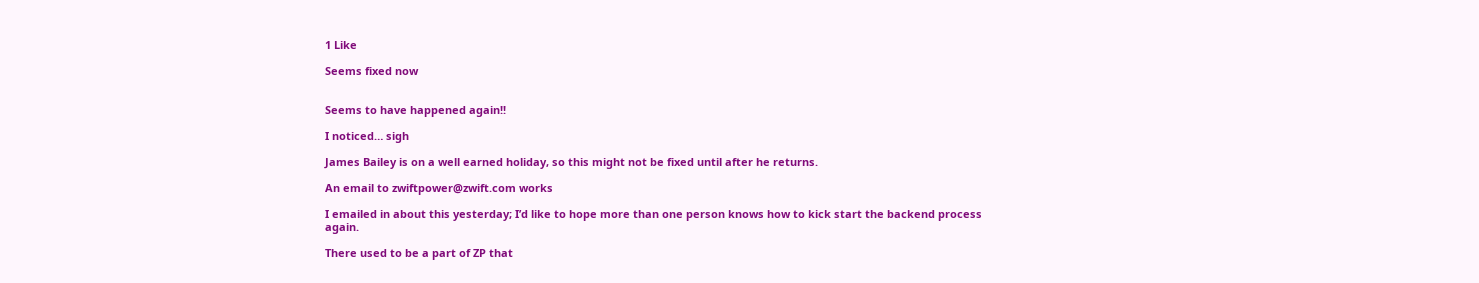1 Like

Seems fixed now


Seems to have happened again!!

I noticed… sigh

James Bailey is on a well earned holiday, so this might not be fixed until after he returns.

An email to zwiftpower@zwift.com works

I emailed in about this yesterday; I’d like to hope more than one person knows how to kick start the backend process again.

There used to be a part of ZP that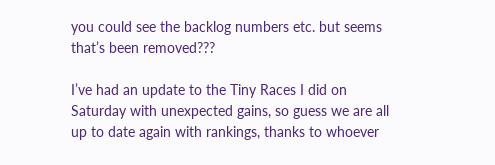you could see the backlog numbers etc. but seems that’s been removed???

I’ve had an update to the Tiny Races I did on Saturday with unexpected gains, so guess we are all up to date again with rankings, thanks to whoever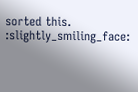sorted this. :slightly_smiling_face: